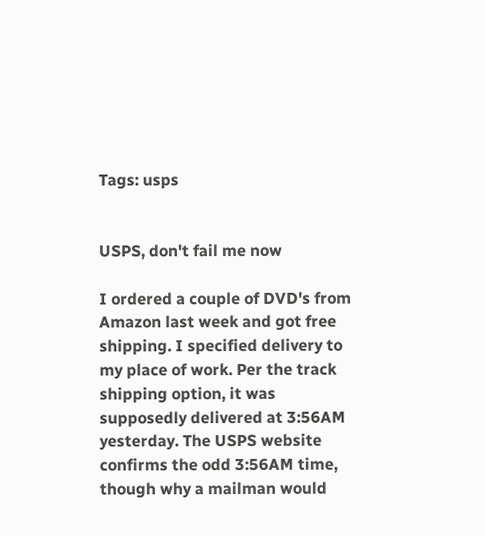Tags: usps


USPS, don't fail me now

I ordered a couple of DVD's from Amazon last week and got free shipping. I specified delivery to my place of work. Per the track shipping option, it was supposedly delivered at 3:56AM yesterday. The USPS website confirms the odd 3:56AM time, though why a mailman would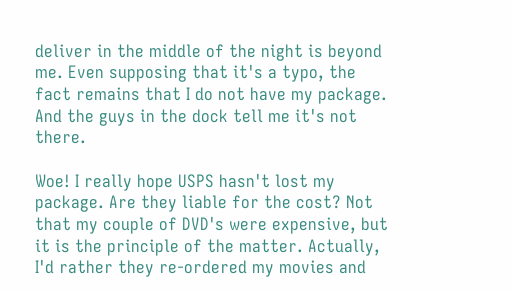deliver in the middle of the night is beyond me. Even supposing that it's a typo, the fact remains that I do not have my package. And the guys in the dock tell me it's not there.

Woe! I really hope USPS hasn't lost my package. Are they liable for the cost? Not that my couple of DVD's were expensive, but it is the principle of the matter. Actually, I'd rather they re-ordered my movies and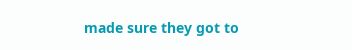made sure they got to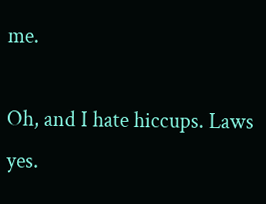me.

Oh, and I hate hiccups. Laws yes.